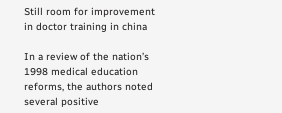Still room for improvement in doctor training in china

In a review of the nation’s 1998 medical education reforms, the authors noted several positive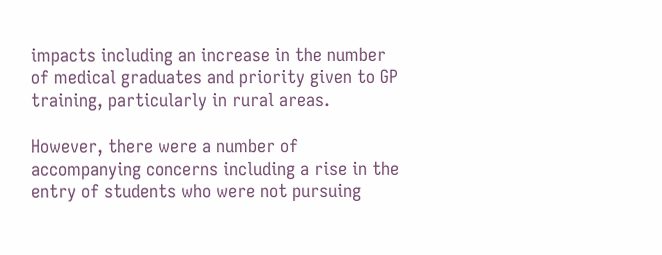impacts including an increase in the number of medical graduates and priority given to GP training, particularly in rural areas.

However, there were a number of accompanying concerns including a rise in the entry of students who were not pursuing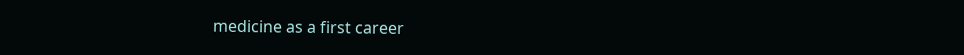medicine as a first career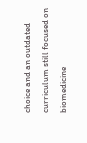choice and an outdated curriculum still focused on biomedicine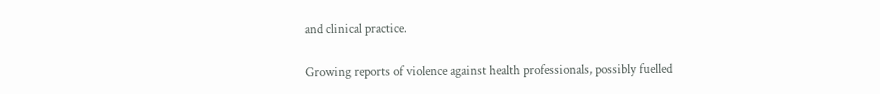and clinical practice.

Growing reports of violence against health professionals, possibly fuelled